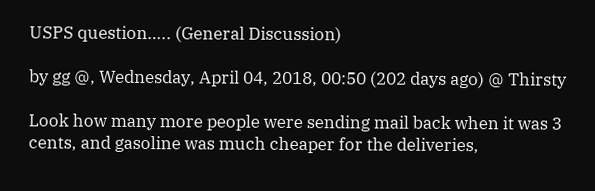USPS question….. (General Discussion)

by gg @, Wednesday, April 04, 2018, 00:50 (202 days ago) @ Thirsty

Look how many more people were sending mail back when it was 3 cents, and gasoline was much cheaper for the deliveries,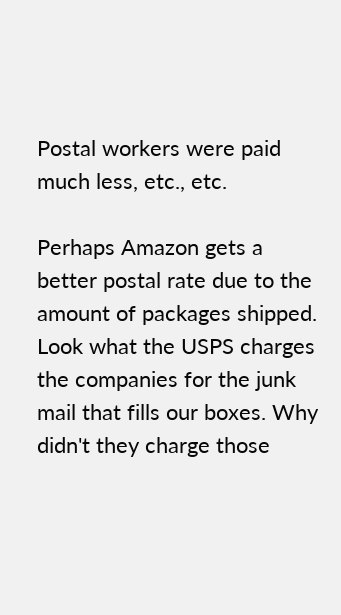Postal workers were paid much less, etc., etc.

Perhaps Amazon gets a better postal rate due to the amount of packages shipped. Look what the USPS charges the companies for the junk mail that fills our boxes. Why didn't they charge those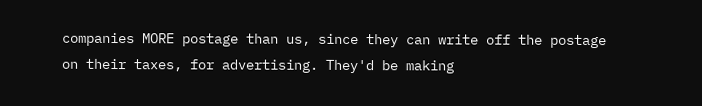companies MORE postage than us, since they can write off the postage on their taxes, for advertising. They'd be making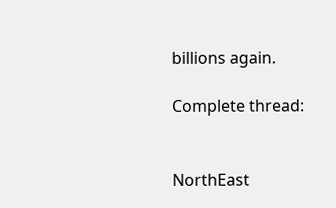billions again.

Complete thread:


NorthEast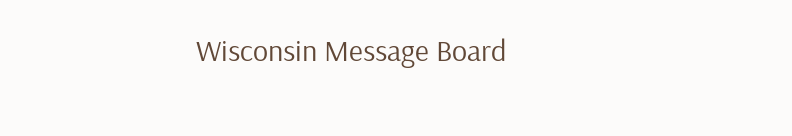Wisconsin Message Board